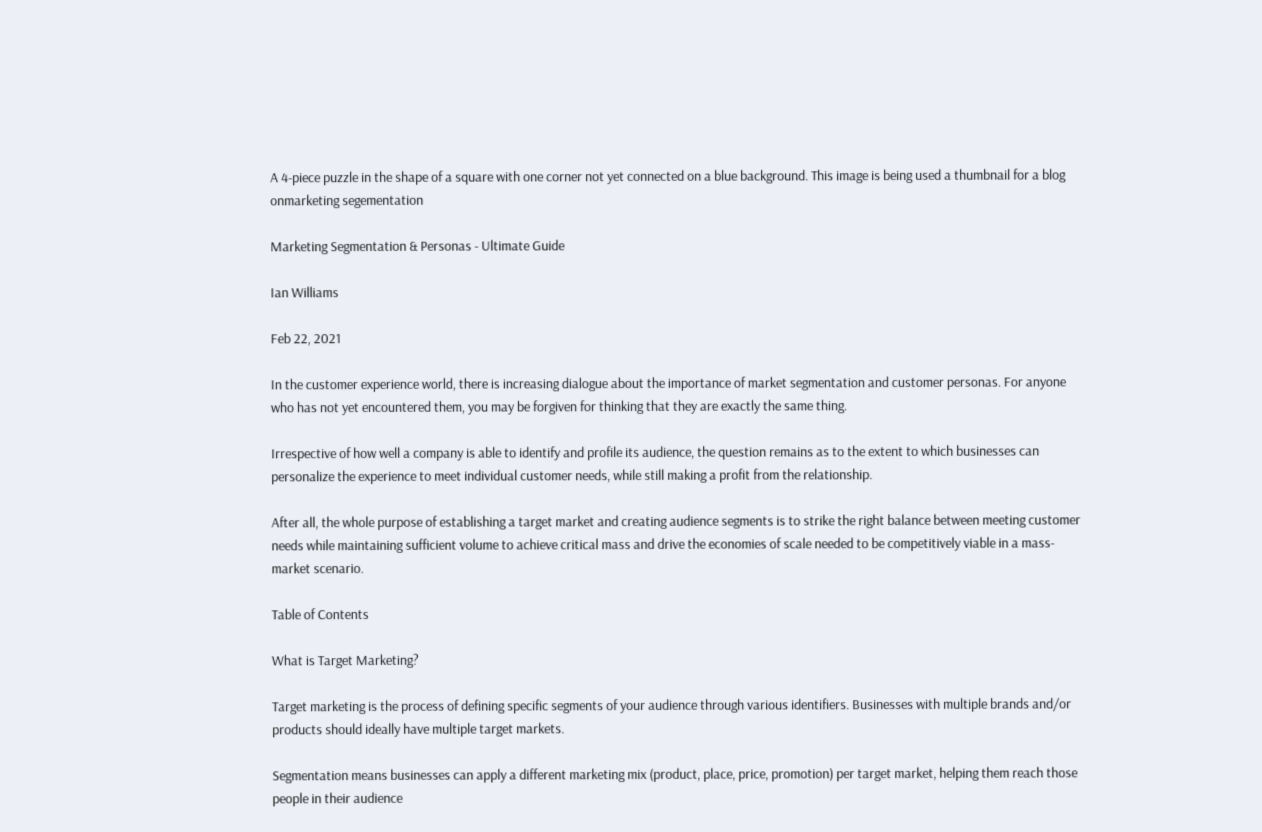A 4-piece puzzle in the shape of a square with one corner not yet connected on a blue background. This image is being used a thumbnail for a blog onmarketing segementation

Marketing Segmentation & Personas - Ultimate Guide

Ian Williams

Feb 22, 2021

In the customer experience world, there is increasing dialogue about the importance of market segmentation and customer personas. For anyone who has not yet encountered them, you may be forgiven for thinking that they are exactly the same thing.

Irrespective of how well a company is able to identify and profile its audience, the question remains as to the extent to which businesses can personalize the experience to meet individual customer needs, while still making a profit from the relationship.

After all, the whole purpose of establishing a target market and creating audience segments is to strike the right balance between meeting customer needs while maintaining sufficient volume to achieve critical mass and drive the economies of scale needed to be competitively viable in a mass-market scenario.

Table of Contents

What is Target Marketing?

Target marketing is the process of defining specific segments of your audience through various identifiers. Businesses with multiple brands and/or products should ideally have multiple target markets.

Segmentation means businesses can apply a different marketing mix (product, place, price, promotion) per target market, helping them reach those people in their audience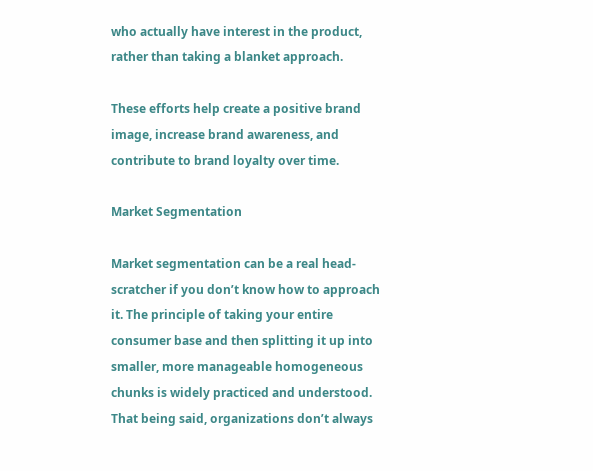who actually have interest in the product, rather than taking a blanket approach.

These efforts help create a positive brand image, increase brand awareness, and contribute to brand loyalty over time.

Market Segmentation

Market segmentation can be a real head-scratcher if you don’t know how to approach it. The principle of taking your entire consumer base and then splitting it up into smaller, more manageable homogeneous chunks is widely practiced and understood. That being said, organizations don’t always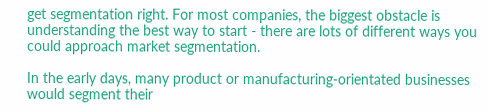get segmentation right. For most companies, the biggest obstacle is understanding the best way to start - there are lots of different ways you could approach market segmentation.

In the early days, many product or manufacturing-orientated businesses would segment their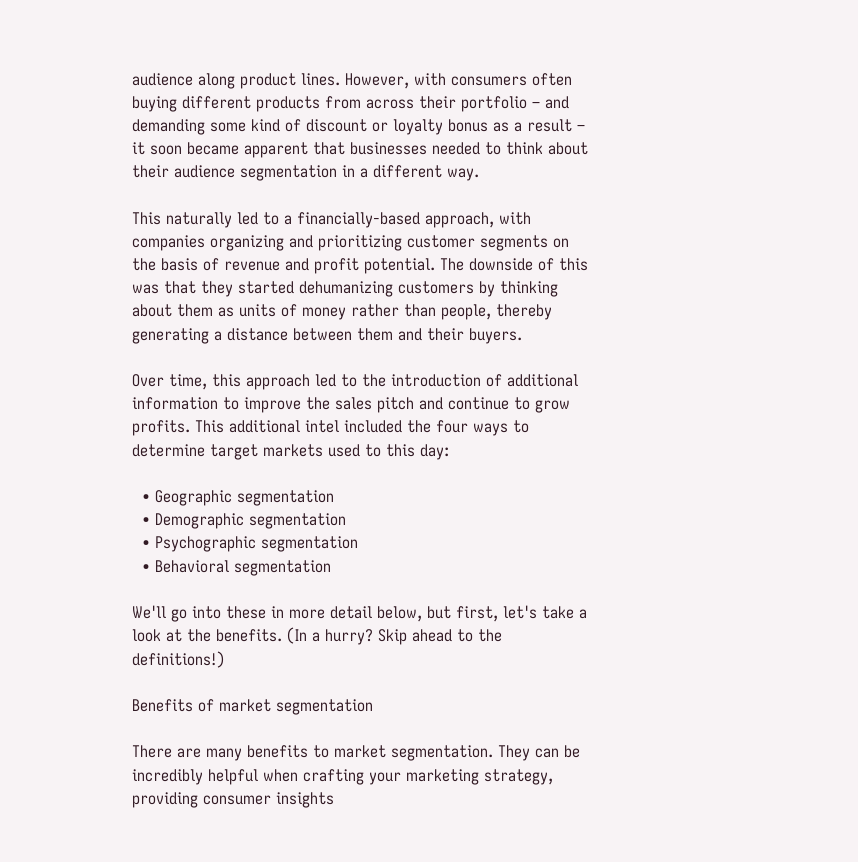audience along product lines. However, with consumers often buying different products from across their portfolio – and demanding some kind of discount or loyalty bonus as a result – it soon became apparent that businesses needed to think about their audience segmentation in a different way.

This naturally led to a financially-based approach, with companies organizing and prioritizing customer segments on the basis of revenue and profit potential. The downside of this was that they started dehumanizing customers by thinking about them as units of money rather than people, thereby generating a distance between them and their buyers.

Over time, this approach led to the introduction of additional information to improve the sales pitch and continue to grow profits. This additional intel included the four ways to determine target markets used to this day:

  • Geographic segmentation
  • Demographic segmentation
  • Psychographic segmentation
  • Behavioral segmentation

We'll go into these in more detail below, but first, let's take a look at the benefits. (In a hurry? Skip ahead to the definitions!)

Benefits of market segmentation

There are many benefits to market segmentation. They can be incredibly helpful when crafting your marketing strategy, providing consumer insights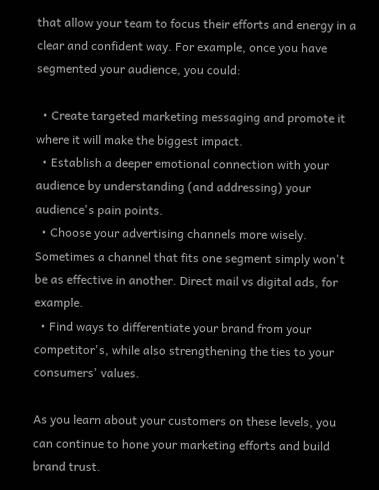that allow your team to focus their efforts and energy in a clear and confident way. For example, once you have segmented your audience, you could:

  • Create targeted marketing messaging and promote it where it will make the biggest impact.
  • Establish a deeper emotional connection with your audience by understanding (and addressing) your audience's pain points.
  • Choose your advertising channels more wisely. Sometimes a channel that fits one segment simply won't be as effective in another. Direct mail vs digital ads, for example.
  • Find ways to differentiate your brand from your competitor's, while also strengthening the ties to your consumers' values.

As you learn about your customers on these levels, you can continue to hone your marketing efforts and build brand trust.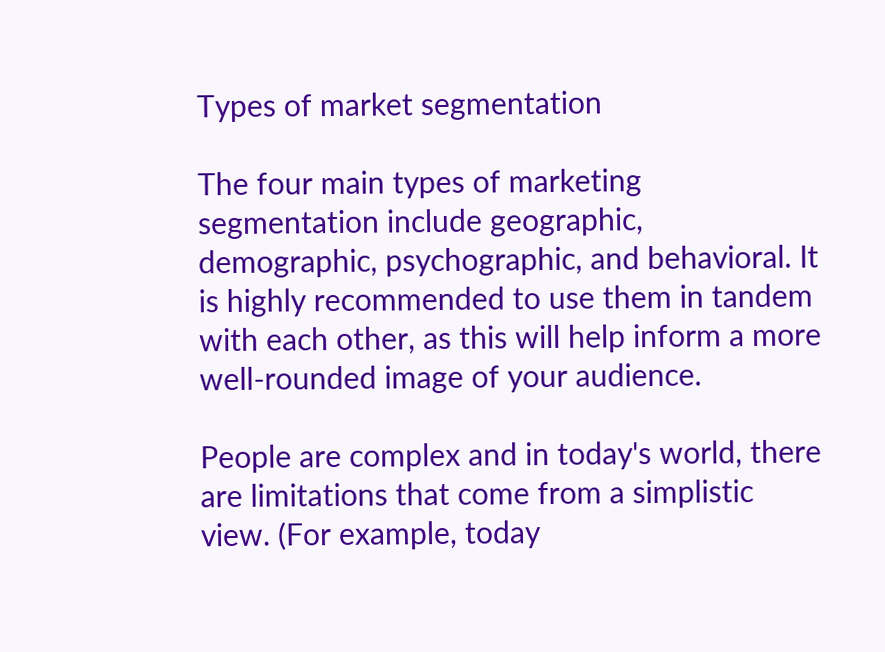Types of market segmentation

The four main types of marketing segmentation include geographic, demographic, psychographic, and behavioral. It is highly recommended to use them in tandem with each other, as this will help inform a more well-rounded image of your audience.

People are complex and in today's world, there are limitations that come from a simplistic view. (For example, today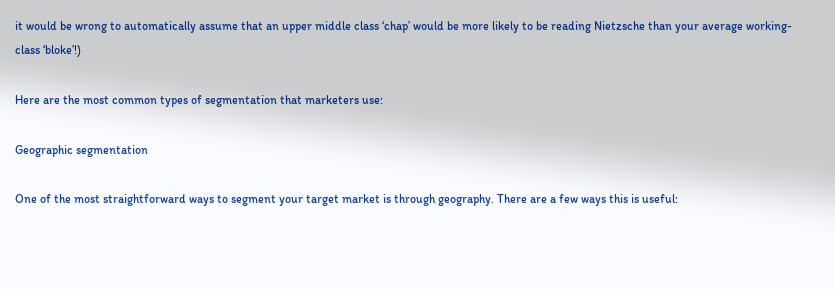it would be wrong to automatically assume that an upper middle class ‘chap’ would be more likely to be reading Nietzsche than your average working-class ‘bloke’!)

Here are the most common types of segmentation that marketers use:

Geographic segmentation

One of the most straightforward ways to segment your target market is through geography. There are a few ways this is useful: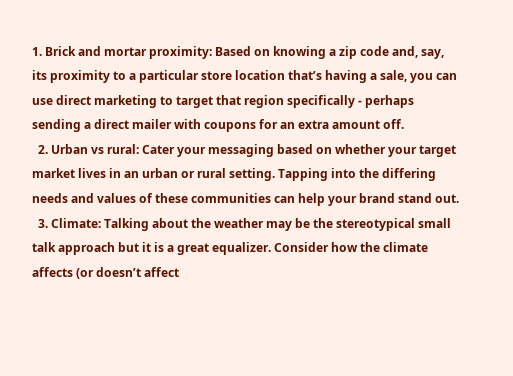1. Brick and mortar proximity: Based on knowing a zip code and, say, its proximity to a particular store location that’s having a sale, you can use direct marketing to target that region specifically - perhaps sending a direct mailer with coupons for an extra amount off.
  2. Urban vs rural: Cater your messaging based on whether your target market lives in an urban or rural setting. Tapping into the differing needs and values of these communities can help your brand stand out.
  3. Climate: Talking about the weather may be the stereotypical small talk approach but it is a great equalizer. Consider how the climate affects (or doesn’t affect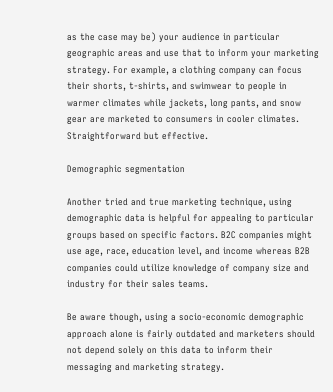as the case may be) your audience in particular geographic areas and use that to inform your marketing strategy. For example, a clothing company can focus their shorts, t-shirts, and swimwear to people in warmer climates while jackets, long pants, and snow gear are marketed to consumers in cooler climates. Straightforward but effective.

Demographic segmentation

Another tried and true marketing technique, using demographic data is helpful for appealing to particular groups based on specific factors. B2C companies might use age, race, education level, and income whereas B2B companies could utilize knowledge of company size and industry for their sales teams.

Be aware though, using a socio-economic demographic approach alone is fairly outdated and marketers should not depend solely on this data to inform their messaging and marketing strategy.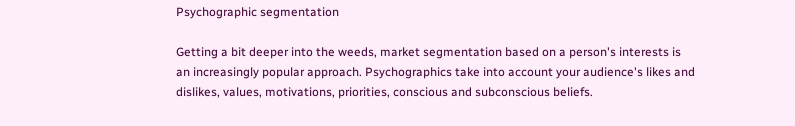Psychographic segmentation

Getting a bit deeper into the weeds, market segmentation based on a person's interests is an increasingly popular approach. Psychographics take into account your audience's likes and dislikes, values, motivations, priorities, conscious and subconscious beliefs.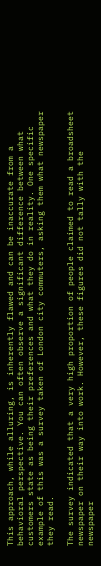This approach, while alluring, is inherently flawed and can be inaccurate from a behavioral perspective. You can often observe a significant difference between what customers state as being their preferences and what they do in reality. One specific example of this was a survey taken of London city commuters, asking them what newspaper they read.

The survey indicated that a very high proportion of people claimed to read a broadsheet newspaper on their way into work. However, these figures did not tally with the newspaper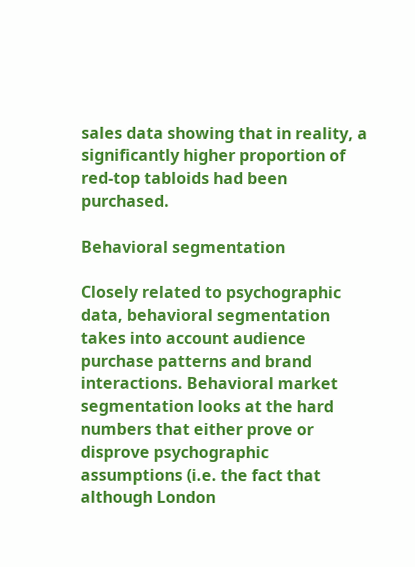sales data showing that in reality, a significantly higher proportion of red-top tabloids had been purchased.

Behavioral segmentation

Closely related to psychographic data, behavioral segmentation takes into account audience purchase patterns and brand interactions. Behavioral market segmentation looks at the hard numbers that either prove or disprove psychographic assumptions (i.e. the fact that although London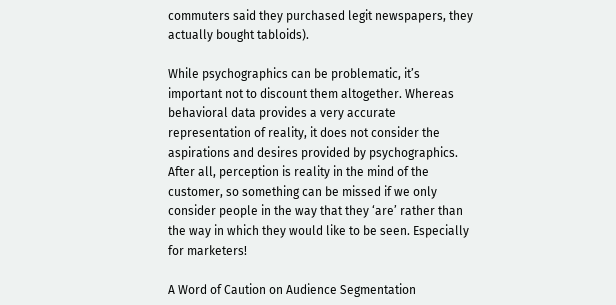commuters said they purchased legit newspapers, they actually bought tabloids).

While psychographics can be problematic, it’s important not to discount them altogether. Whereas behavioral data provides a very accurate representation of reality, it does not consider the aspirations and desires provided by psychographics. After all, perception is reality in the mind of the customer, so something can be missed if we only consider people in the way that they ‘are’ rather than the way in which they would like to be seen. Especially for marketers!

A Word of Caution on Audience Segmentation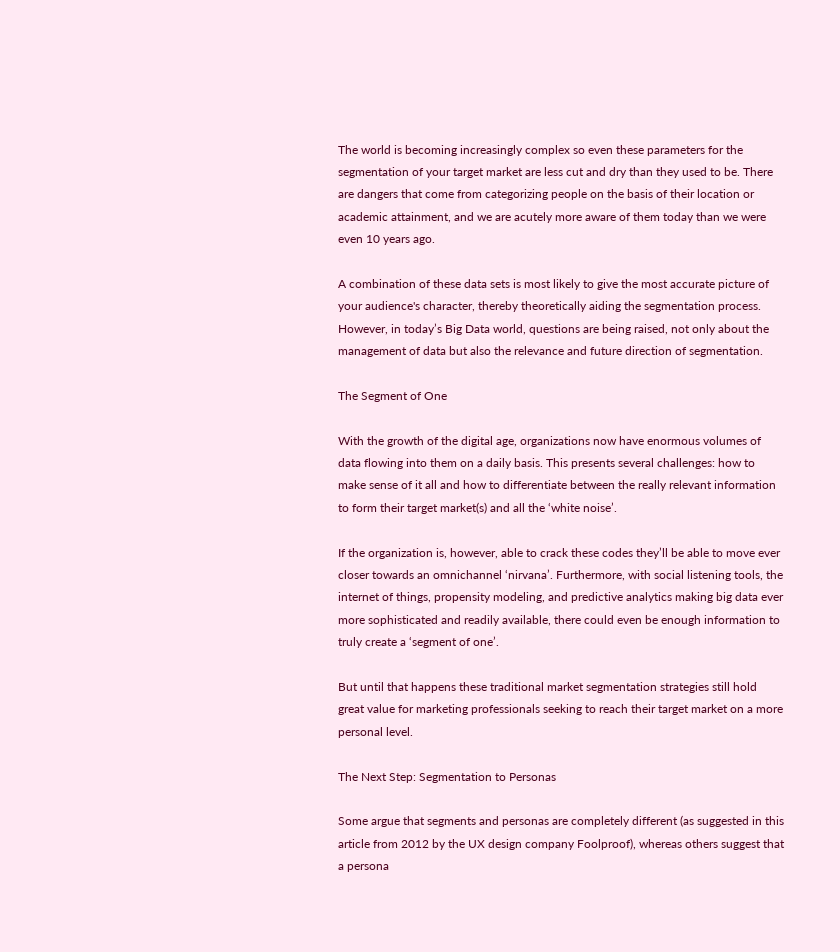The world is becoming increasingly complex so even these parameters for the segmentation of your target market are less cut and dry than they used to be. There are dangers that come from categorizing people on the basis of their location or academic attainment, and we are acutely more aware of them today than we were even 10 years ago.

A combination of these data sets is most likely to give the most accurate picture of your audience's character, thereby theoretically aiding the segmentation process. However, in today’s Big Data world, questions are being raised, not only about the management of data but also the relevance and future direction of segmentation.

The Segment of One

With the growth of the digital age, organizations now have enormous volumes of data flowing into them on a daily basis. This presents several challenges: how to make sense of it all and how to differentiate between the really relevant information to form their target market(s) and all the ‘white noise’.

If the organization is, however, able to crack these codes they’ll be able to move ever closer towards an omnichannel ‘nirvana’. Furthermore, with social listening tools, the internet of things, propensity modeling, and predictive analytics making big data ever more sophisticated and readily available, there could even be enough information to truly create a ‘segment of one’.

But until that happens these traditional market segmentation strategies still hold great value for marketing professionals seeking to reach their target market on a more personal level.

The Next Step: Segmentation to Personas

Some argue that segments and personas are completely different (as suggested in this article from 2012 by the UX design company Foolproof), whereas others suggest that a persona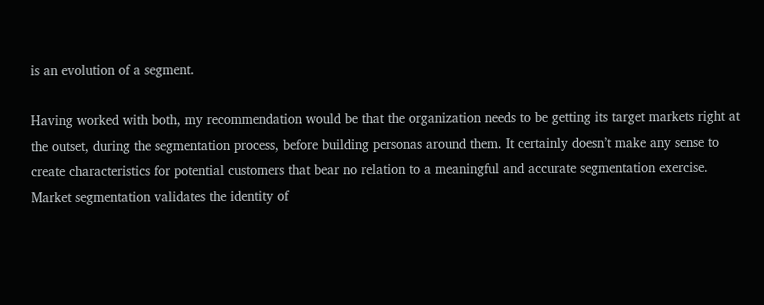is an evolution of a segment.

Having worked with both, my recommendation would be that the organization needs to be getting its target markets right at the outset, during the segmentation process, before building personas around them. It certainly doesn’t make any sense to create characteristics for potential customers that bear no relation to a meaningful and accurate segmentation exercise. Market segmentation validates the identity of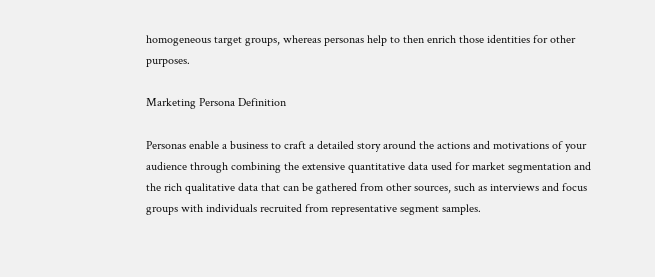homogeneous target groups, whereas personas help to then enrich those identities for other purposes.

Marketing Persona Definition

Personas enable a business to craft a detailed story around the actions and motivations of your audience through combining the extensive quantitative data used for market segmentation and the rich qualitative data that can be gathered from other sources, such as interviews and focus groups with individuals recruited from representative segment samples.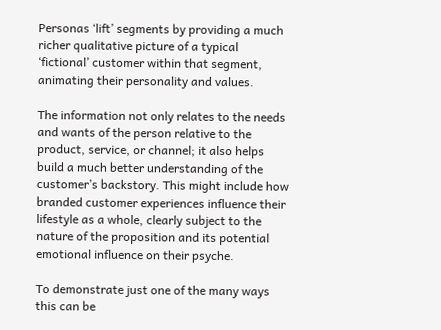Personas ‘lift’ segments by providing a much richer qualitative picture of a typical ‘fictional’ customer within that segment, animating their personality and values.

The information not only relates to the needs and wants of the person relative to the product, service, or channel; it also helps build a much better understanding of the customer’s backstory. This might include how branded customer experiences influence their lifestyle as a whole, clearly subject to the nature of the proposition and its potential emotional influence on their psyche.

To demonstrate just one of the many ways this can be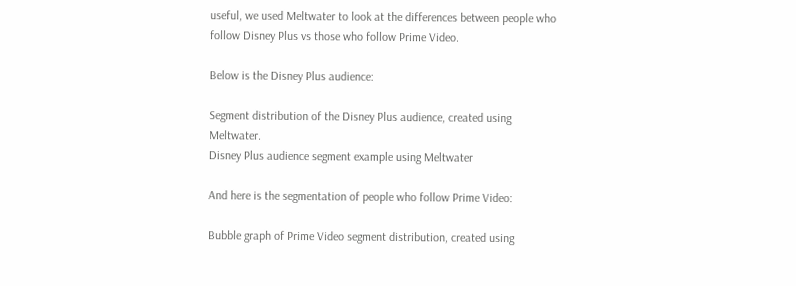useful, we used Meltwater to look at the differences between people who follow Disney Plus vs those who follow Prime Video.

Below is the Disney Plus audience:

Segment distribution of the Disney Plus audience, created using Meltwater.
Disney Plus audience segment example using Meltwater

And here is the segmentation of people who follow Prime Video:

Bubble graph of Prime Video segment distribution, created using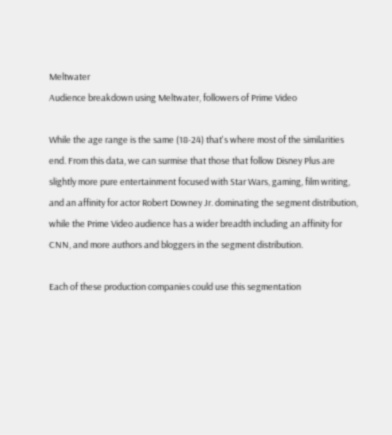Meltwater
Audience breakdown using Meltwater, followers of Prime Video

While the age range is the same (18-24) that's where most of the similarities end. From this data, we can surmise that those that follow Disney Plus are slightly more pure entertainment focused with Star Wars, gaming, film writing, and an affinity for actor Robert Downey Jr. dominating the segment distribution, while the Prime Video audience has a wider breadth including an affinity for CNN, and more authors and bloggers in the segment distribution.

Each of these production companies could use this segmentation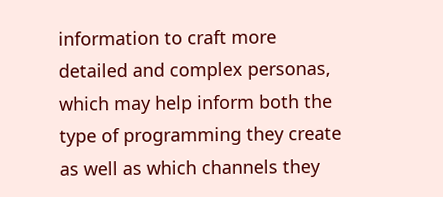information to craft more detailed and complex personas, which may help inform both the type of programming they create as well as which channels they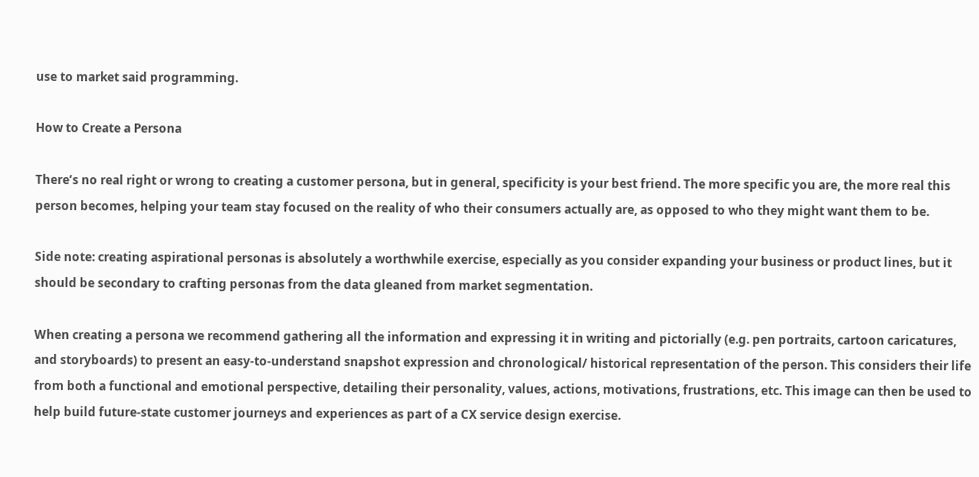use to market said programming.

How to Create a Persona

There’s no real right or wrong to creating a customer persona, but in general, specificity is your best friend. The more specific you are, the more real this person becomes, helping your team stay focused on the reality of who their consumers actually are, as opposed to who they might want them to be.

Side note: creating aspirational personas is absolutely a worthwhile exercise, especially as you consider expanding your business or product lines, but it should be secondary to crafting personas from the data gleaned from market segmentation.

When creating a persona we recommend gathering all the information and expressing it in writing and pictorially (e.g. pen portraits, cartoon caricatures, and storyboards) to present an easy-to-understand snapshot expression and chronological/ historical representation of the person. This considers their life from both a functional and emotional perspective, detailing their personality, values, actions, motivations, frustrations, etc. This image can then be used to help build future-state customer journeys and experiences as part of a CX service design exercise.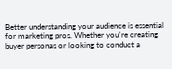Better understanding your audience is essential for marketing pros. Whether you're creating buyer personas or looking to conduct a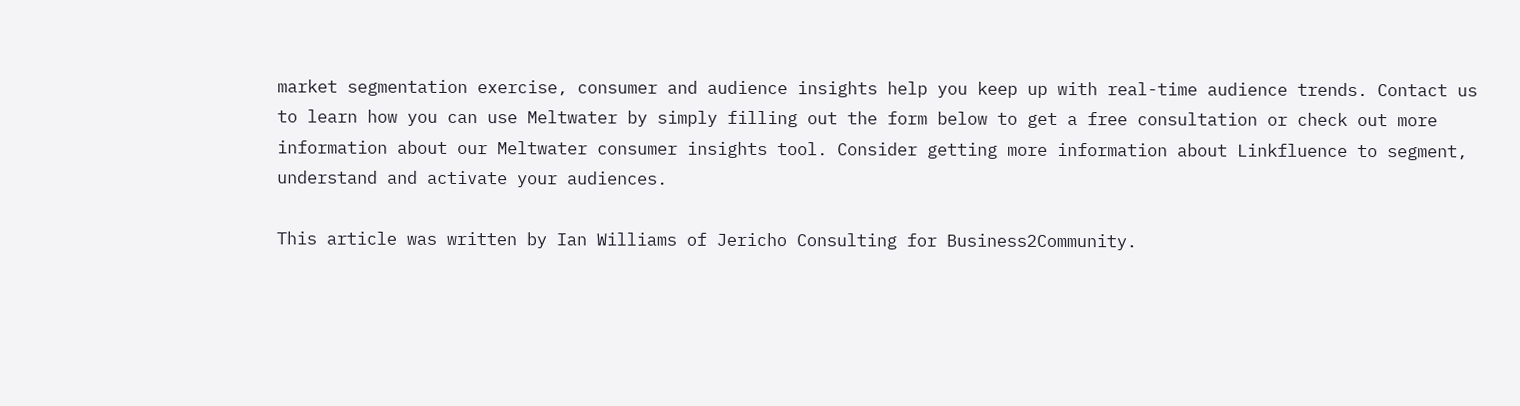market segmentation exercise, consumer and audience insights help you keep up with real-time audience trends. Contact us to learn how you can use Meltwater by simply filling out the form below to get a free consultation or check out more information about our Meltwater consumer insights tool. Consider getting more information about Linkfluence to segment, understand and activate your audiences.

This article was written by Ian Williams of Jericho Consulting for Business2Community.